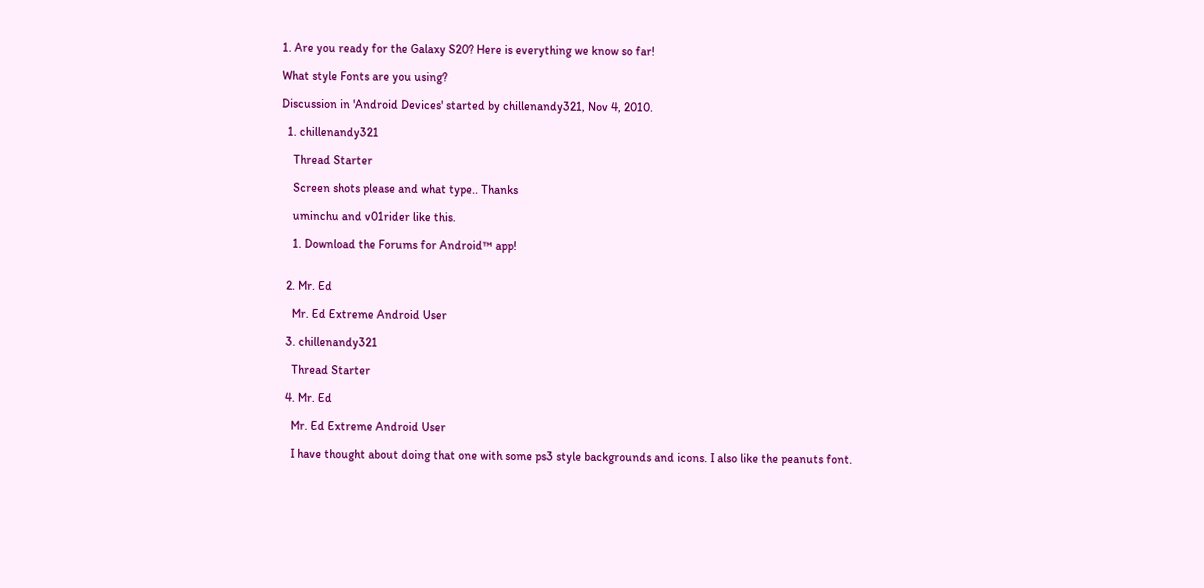1. Are you ready for the Galaxy S20? Here is everything we know so far!

What style Fonts are you using?

Discussion in 'Android Devices' started by chillenandy321, Nov 4, 2010.

  1. chillenandy321

    Thread Starter

    Screen shots please and what type.. Thanks

    uminchu and v01rider like this.

    1. Download the Forums for Android™ app!


  2. Mr. Ed

    Mr. Ed Extreme Android User

  3. chillenandy321

    Thread Starter

  4. Mr. Ed

    Mr. Ed Extreme Android User

    I have thought about doing that one with some ps3 style backgrounds and icons. I also like the peanuts font.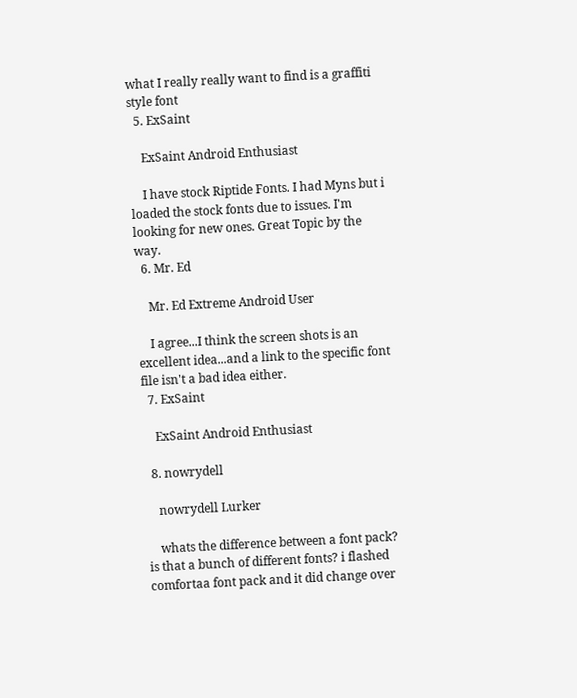what I really really want to find is a graffiti style font
  5. ExSaint

    ExSaint Android Enthusiast

    I have stock Riptide Fonts. I had Myns but i loaded the stock fonts due to issues. I'm looking for new ones. Great Topic by the way.
  6. Mr. Ed

    Mr. Ed Extreme Android User

    I agree...I think the screen shots is an excellent idea...and a link to the specific font file isn't a bad idea either.
  7. ExSaint

    ExSaint Android Enthusiast

  8. nowrydell

    nowrydell Lurker

    whats the difference between a font pack? is that a bunch of different fonts? i flashed comfortaa font pack and it did change over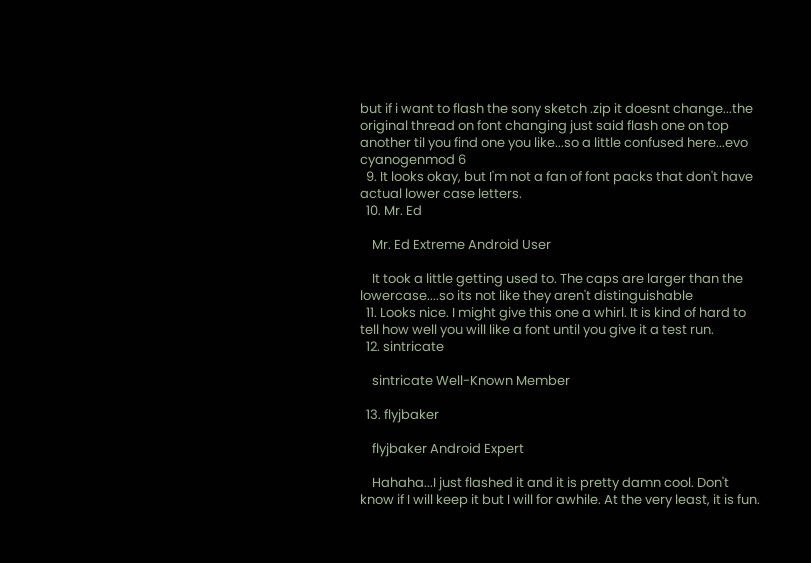but if i want to flash the sony sketch .zip it doesnt change...the original thread on font changing just said flash one on top another til you find one you like...so a little confused here...evo cyanogenmod 6
  9. It looks okay, but I'm not a fan of font packs that don't have actual lower case letters.
  10. Mr. Ed

    Mr. Ed Extreme Android User

    It took a little getting used to. The caps are larger than the lowercase....so its not like they aren't distinguishable
  11. Looks nice. I might give this one a whirl. It is kind of hard to tell how well you will like a font until you give it a test run.
  12. sintricate

    sintricate Well-Known Member

  13. flyjbaker

    flyjbaker Android Expert

    Hahaha...I just flashed it and it is pretty damn cool. Don't know if I will keep it but I will for awhile. At the very least, it is fun.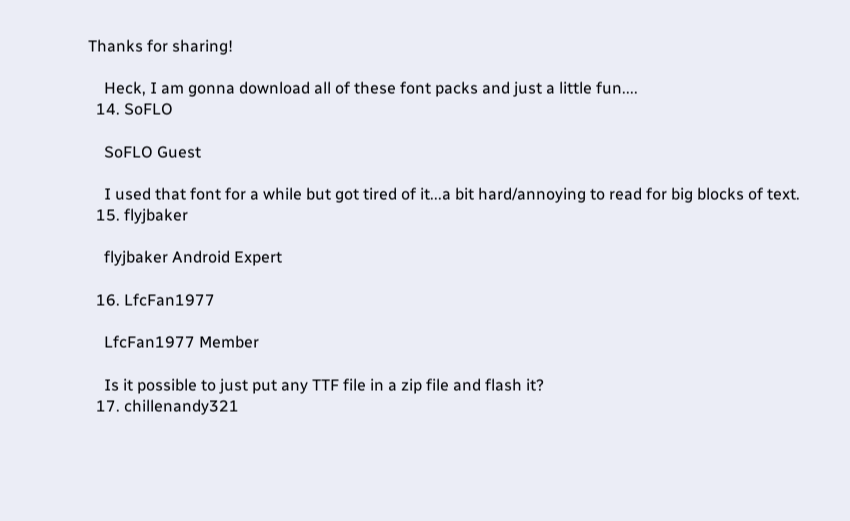Thanks for sharing!

    Heck, I am gonna download all of these font packs and just a little fun....
  14. SoFLO

    SoFLO Guest

    I used that font for a while but got tired of it...a bit hard/annoying to read for big blocks of text.
  15. flyjbaker

    flyjbaker Android Expert

  16. LfcFan1977

    LfcFan1977 Member

    Is it possible to just put any TTF file in a zip file and flash it?
  17. chillenandy321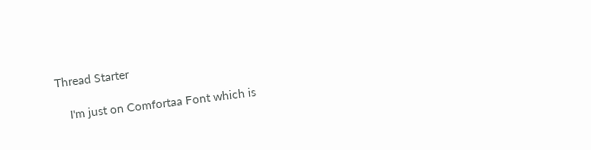Thread Starter

    I'm just on Comfortaa Font which is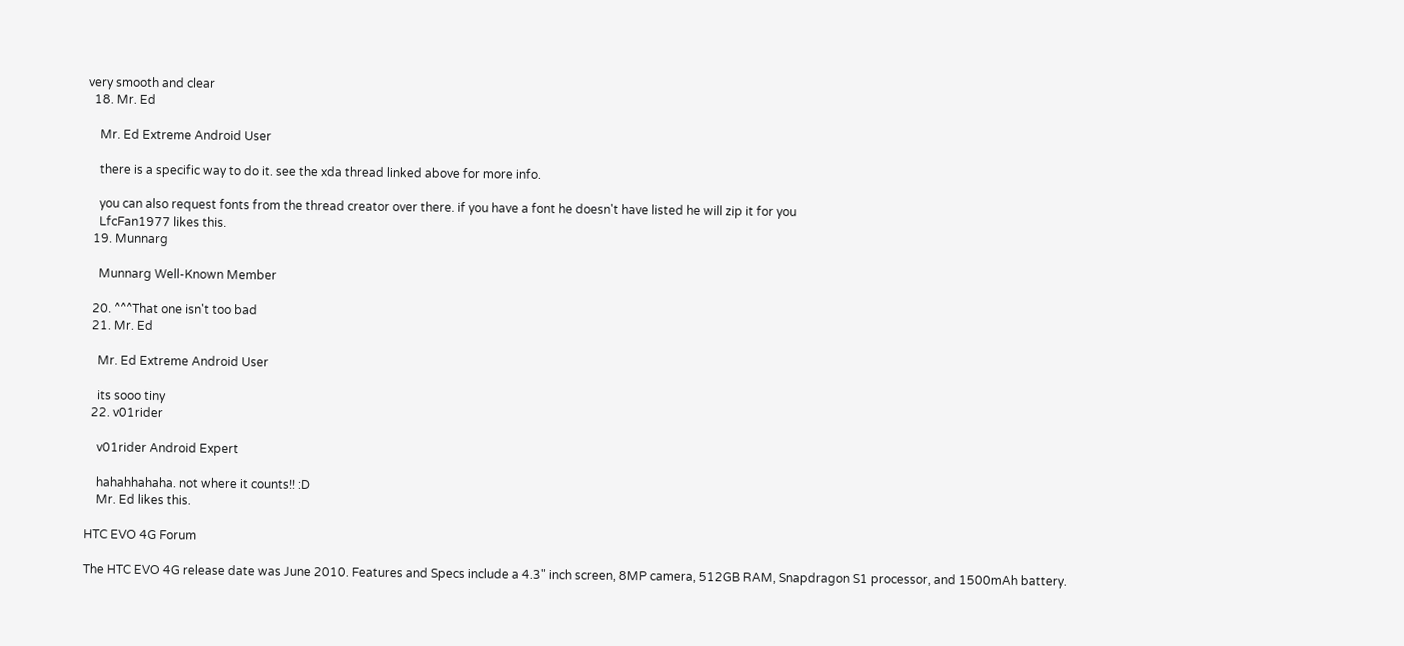very smooth and clear
  18. Mr. Ed

    Mr. Ed Extreme Android User

    there is a specific way to do it. see the xda thread linked above for more info.

    you can also request fonts from the thread creator over there. if you have a font he doesn't have listed he will zip it for you
    LfcFan1977 likes this.
  19. Munnarg

    Munnarg Well-Known Member

  20. ^^^That one isn't too bad
  21. Mr. Ed

    Mr. Ed Extreme Android User

    its sooo tiny
  22. v01rider

    v01rider Android Expert

    hahahhahaha. not where it counts!! :D
    Mr. Ed likes this.

HTC EVO 4G Forum

The HTC EVO 4G release date was June 2010. Features and Specs include a 4.3" inch screen, 8MP camera, 512GB RAM, Snapdragon S1 processor, and 1500mAh battery.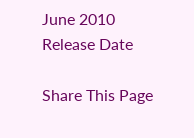June 2010
Release Date

Share This Page